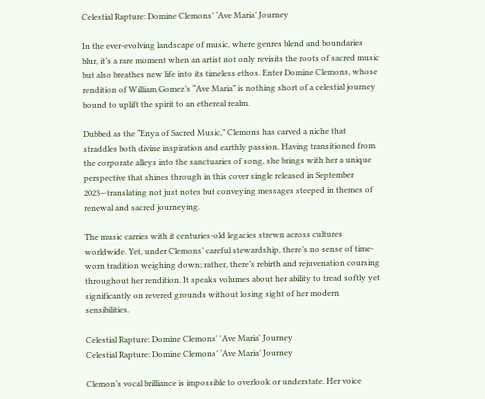Celestial Rapture: Domine Clemons’ ‘Ave Maria’ Journey

In the ever-evolving landscape of music, where genres blend and boundaries blur, it’s a rare moment when an artist not only revisits the roots of sacred music but also breathes new life into its timeless ethos. Enter Domine Clemons, whose rendition of William Gomez’s “Ave Maria” is nothing short of a celestial journey bound to uplift the spirit to an ethereal realm.

Dubbed as the “Enya of Sacred Music,” Clemons has carved a niche that straddles both divine inspiration and earthly passion. Having transitioned from the corporate alleys into the sanctuaries of song, she brings with her a unique perspective that shines through in this cover single released in September 2023—translating not just notes but conveying messages steeped in themes of renewal and sacred journeying.

The music carries with it centuries-old legacies strewn across cultures worldwide. Yet, under Clemons’ careful stewardship, there’s no sense of time-worn tradition weighing down; rather, there’s rebirth and rejuvenation coursing throughout her rendition. It speaks volumes about her ability to tread softly yet significantly on revered grounds without losing sight of her modern sensibilities.

Celestial Rapture: Domine Clemons' 'Ave Maria' Journey
Celestial Rapture: Domine Clemons’ ‘Ave Maria’ Journey

Clemon’s vocal brilliance is impossible to overlook or understate. Her voice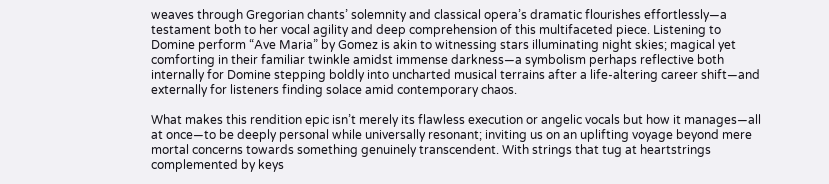weaves through Gregorian chants’ solemnity and classical opera’s dramatic flourishes effortlessly—a testament both to her vocal agility and deep comprehension of this multifaceted piece. Listening to Domine perform “Ave Maria” by Gomez is akin to witnessing stars illuminating night skies; magical yet comforting in their familiar twinkle amidst immense darkness—a symbolism perhaps reflective both internally for Domine stepping boldly into uncharted musical terrains after a life-altering career shift—and externally for listeners finding solace amid contemporary chaos.

What makes this rendition epic isn’t merely its flawless execution or angelic vocals but how it manages—all at once—to be deeply personal while universally resonant; inviting us on an uplifting voyage beyond mere mortal concerns towards something genuinely transcendent. With strings that tug at heartstrings complemented by keys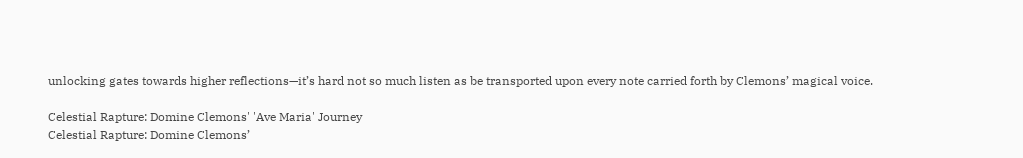unlocking gates towards higher reflections—it’s hard not so much listen as be transported upon every note carried forth by Clemons’ magical voice.

Celestial Rapture: Domine Clemons' 'Ave Maria' Journey
Celestial Rapture: Domine Clemons’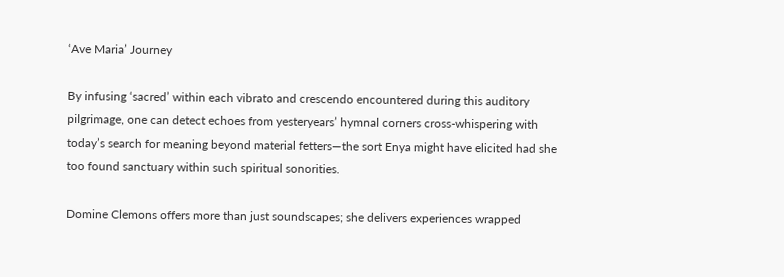‘Ave Maria’ Journey

By infusing ‘sacred’ within each vibrato and crescendo encountered during this auditory pilgrimage, one can detect echoes from yesteryears’ hymnal corners cross-whispering with today’s search for meaning beyond material fetters—the sort Enya might have elicited had she too found sanctuary within such spiritual sonorities.

Domine Clemons offers more than just soundscapes; she delivers experiences wrapped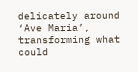delicately around ‘Ave Maria’, transforming what could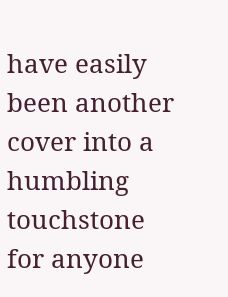have easily been another cover into a humbling touchstone for anyone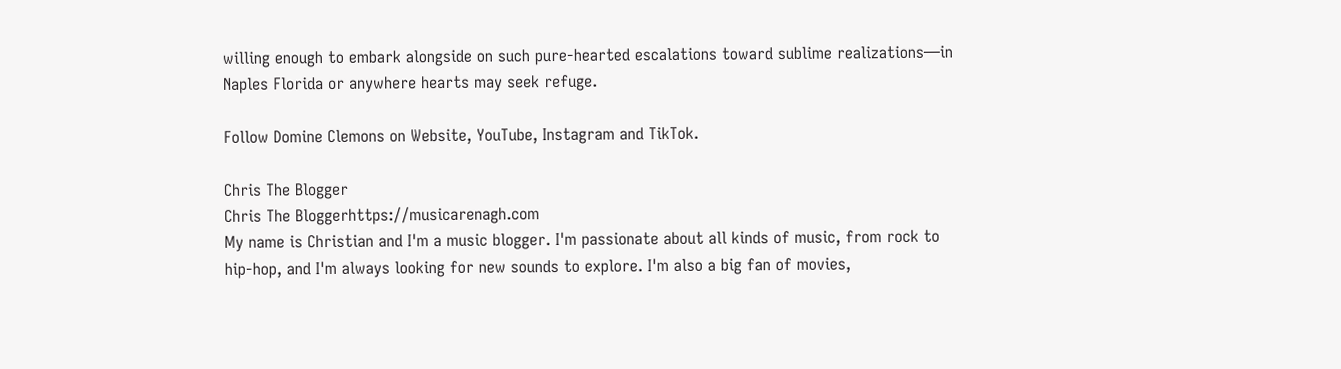willing enough to embark alongside on such pure-hearted escalations toward sublime realizations—in Naples Florida or anywhere hearts may seek refuge.

Follow Domine Clemons on Website, YouTube, Instagram and TikTok.

Chris The Blogger
Chris The Bloggerhttps://musicarenagh.com
My name is Christian and I'm a music blogger. I'm passionate about all kinds of music, from rock to hip-hop, and I'm always looking for new sounds to explore. I'm also a big fan of movies,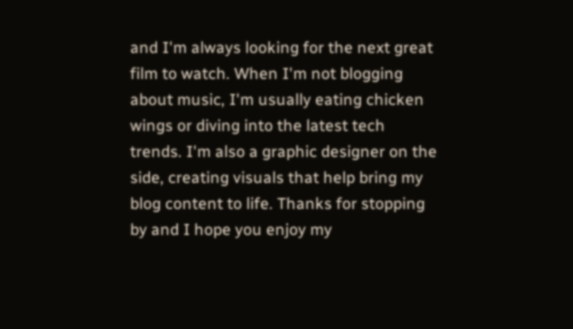and I'm always looking for the next great film to watch. When I'm not blogging about music, I'm usually eating chicken wings or diving into the latest tech trends. I'm also a graphic designer on the side, creating visuals that help bring my blog content to life. Thanks for stopping by and I hope you enjoy my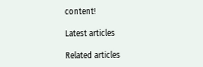content!

Latest articles

Related articles